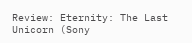Review: Eternity: The Last Unicorn (Sony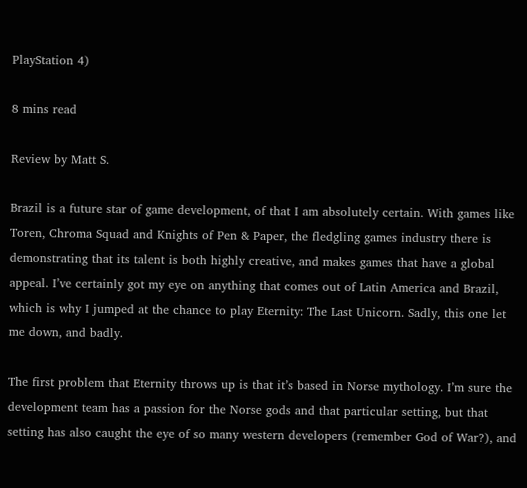PlayStation 4)

8 mins read

Review by Matt S.

Brazil is a future star of game development, of that I am absolutely certain. With games like Toren, Chroma Squad and Knights of Pen & Paper, the fledgling games industry there is demonstrating that its talent is both highly creative, and makes games that have a global appeal. I’ve certainly got my eye on anything that comes out of Latin America and Brazil, which is why I jumped at the chance to play Eternity: The Last Unicorn. Sadly, this one let me down, and badly.

The first problem that Eternity throws up is that it’s based in Norse mythology. I’m sure the development team has a passion for the Norse gods and that particular setting, but that setting has also caught the eye of so many western developers (remember God of War?), and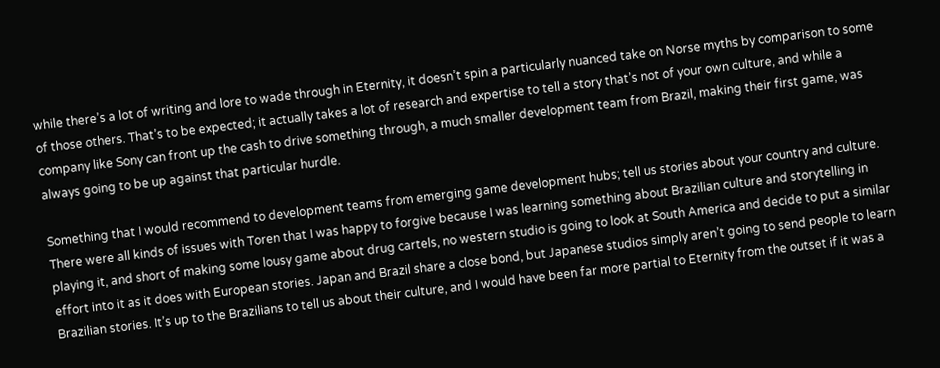while there’s a lot of writing and lore to wade through in Eternity, it doesn’t spin a particularly nuanced take on Norse myths by comparison to some of those others. That’s to be expected; it actually takes a lot of research and expertise to tell a story that’s not of your own culture, and while a company like Sony can front up the cash to drive something through, a much smaller development team from Brazil, making their first game, was always going to be up against that particular hurdle.

Something that I would recommend to development teams from emerging game development hubs; tell us stories about your country and culture. There were all kinds of issues with Toren that I was happy to forgive because I was learning something about Brazilian culture and storytelling in playing it, and short of making some lousy game about drug cartels, no western studio is going to look at South America and decide to put a similar effort into it as it does with European stories. Japan and Brazil share a close bond, but Japanese studios simply aren’t going to send people to learn Brazilian stories. It’s up to the Brazilians to tell us about their culture, and I would have been far more partial to Eternity from the outset if it was a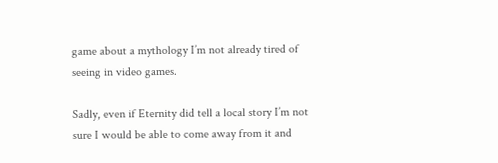game about a mythology I’m not already tired of seeing in video games.

Sadly, even if Eternity did tell a local story I’m not sure I would be able to come away from it and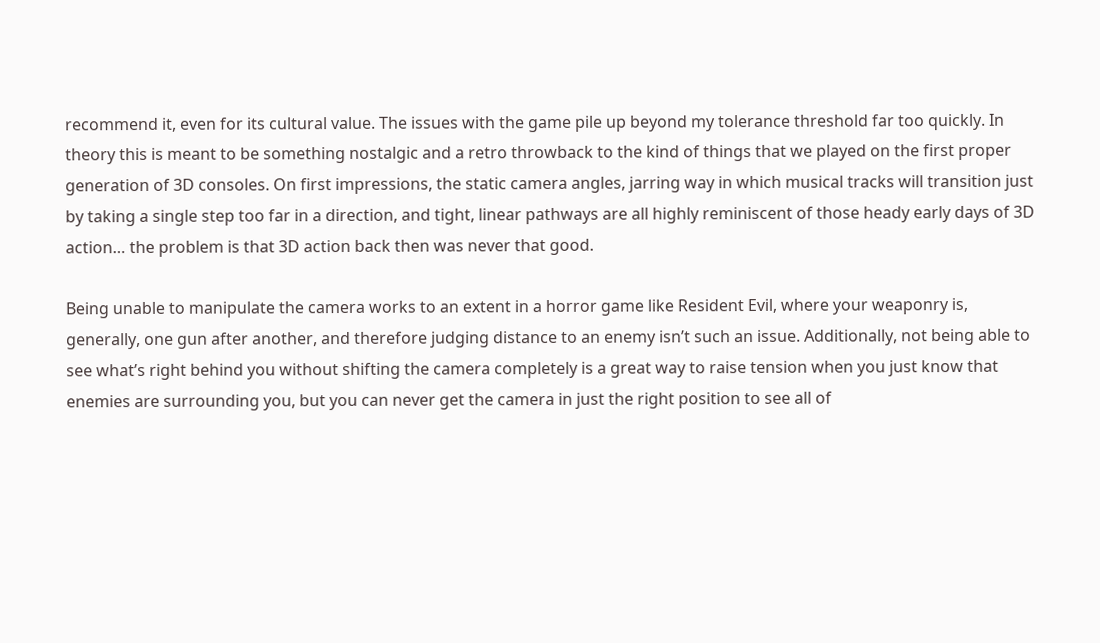recommend it, even for its cultural value. The issues with the game pile up beyond my tolerance threshold far too quickly. In theory this is meant to be something nostalgic and a retro throwback to the kind of things that we played on the first proper generation of 3D consoles. On first impressions, the static camera angles, jarring way in which musical tracks will transition just by taking a single step too far in a direction, and tight, linear pathways are all highly reminiscent of those heady early days of 3D action… the problem is that 3D action back then was never that good.

Being unable to manipulate the camera works to an extent in a horror game like Resident Evil, where your weaponry is, generally, one gun after another, and therefore judging distance to an enemy isn’t such an issue. Additionally, not being able to see what’s right behind you without shifting the camera completely is a great way to raise tension when you just know that enemies are surrounding you, but you can never get the camera in just the right position to see all of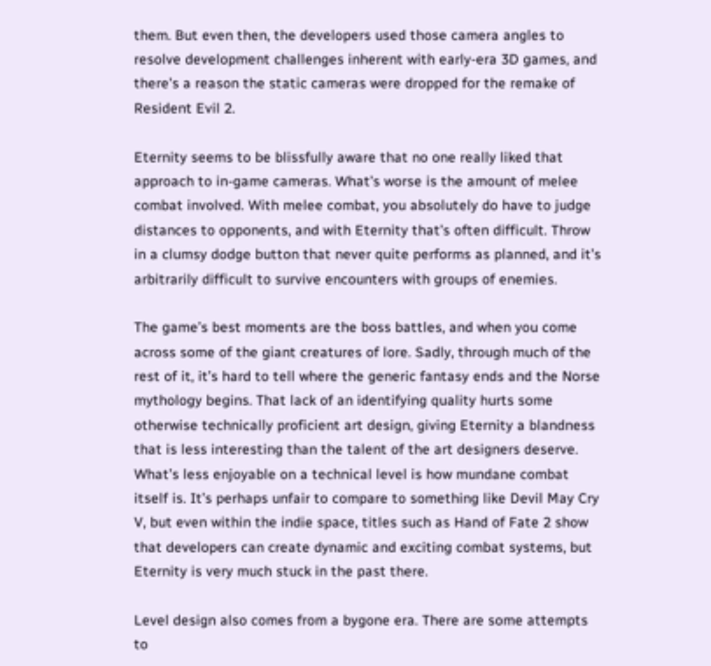them. But even then, the developers used those camera angles to resolve development challenges inherent with early-era 3D games, and there’s a reason the static cameras were dropped for the remake of Resident Evil 2.

Eternity seems to be blissfully aware that no one really liked that approach to in-game cameras. What’s worse is the amount of melee combat involved. With melee combat, you absolutely do have to judge distances to opponents, and with Eternity that’s often difficult. Throw in a clumsy dodge button that never quite performs as planned, and it’s arbitrarily difficult to survive encounters with groups of enemies.

The game’s best moments are the boss battles, and when you come across some of the giant creatures of lore. Sadly, through much of the rest of it, it’s hard to tell where the generic fantasy ends and the Norse mythology begins. That lack of an identifying quality hurts some otherwise technically proficient art design, giving Eternity a blandness that is less interesting than the talent of the art designers deserve. What’s less enjoyable on a technical level is how mundane combat itself is. It’s perhaps unfair to compare to something like Devil May Cry V, but even within the indie space, titles such as Hand of Fate 2 show that developers can create dynamic and exciting combat systems, but Eternity is very much stuck in the past there.

Level design also comes from a bygone era. There are some attempts to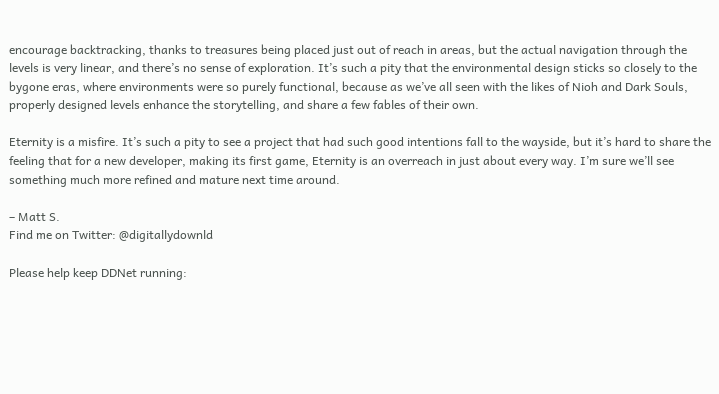encourage backtracking, thanks to treasures being placed just out of reach in areas, but the actual navigation through the levels is very linear, and there’s no sense of exploration. It’s such a pity that the environmental design sticks so closely to the bygone eras, where environments were so purely functional, because as we’ve all seen with the likes of Nioh and Dark Souls, properly designed levels enhance the storytelling, and share a few fables of their own.

Eternity is a misfire. It’s such a pity to see a project that had such good intentions fall to the wayside, but it’s hard to share the feeling that for a new developer, making its first game, Eternity is an overreach in just about every way. I’m sure we’ll see something much more refined and mature next time around.

– Matt S.
Find me on Twitter: @digitallydownld

Please help keep DDNet running: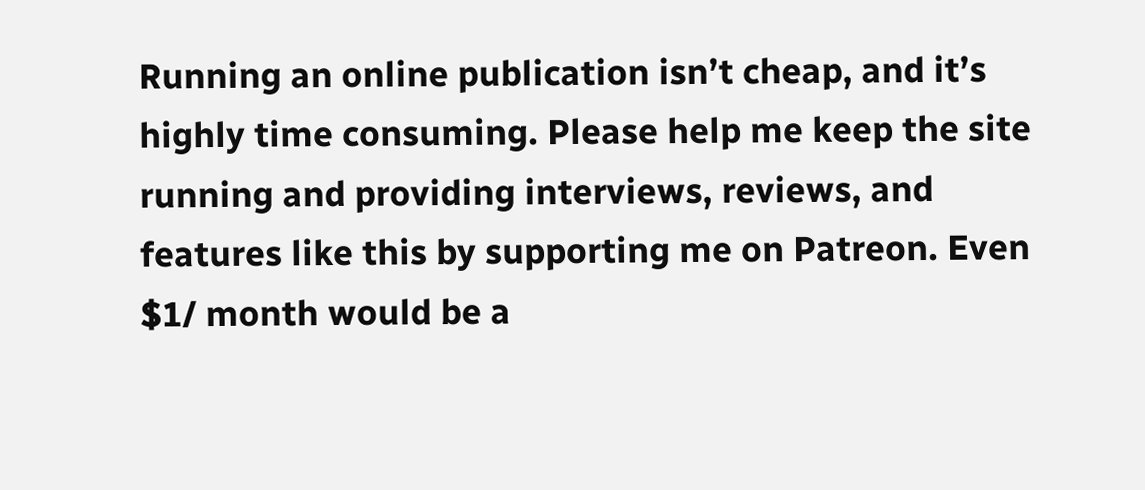Running an online publication isn’t cheap, and it’s highly time consuming. Please help me keep the site running and providing interviews, reviews, and features like this by supporting me on Patreon. Even $1/ month would be a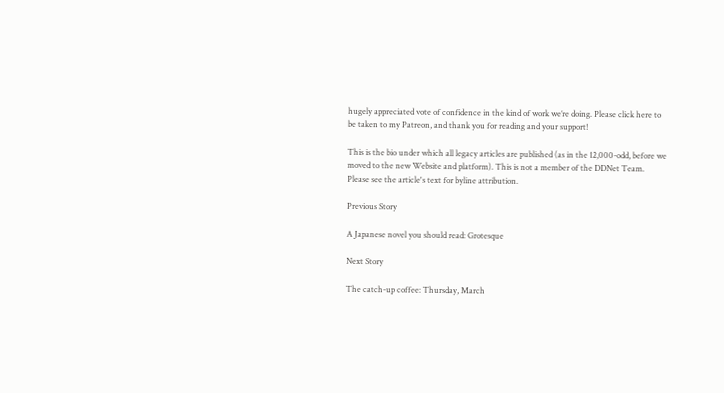hugely appreciated vote of confidence in the kind of work we’re doing. Please click here to be taken to my Patreon, and thank you for reading and your support!

This is the bio under which all legacy articles are published (as in the 12,000-odd, before we moved to the new Website and platform). This is not a member of the DDNet Team. Please see the article's text for byline attribution.

Previous Story

A Japanese novel you should read: Grotesque

Next Story

The catch-up coffee: Thursday, March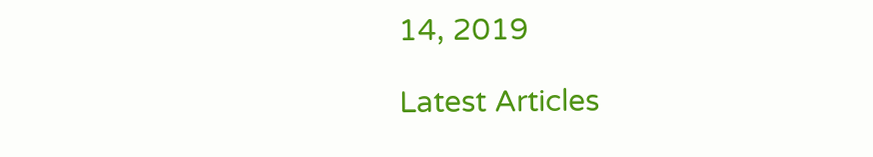14, 2019

Latest Articles